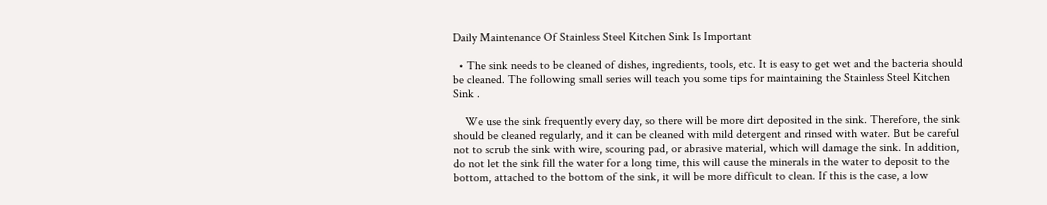Daily Maintenance Of Stainless Steel Kitchen Sink Is Important

  • The sink needs to be cleaned of dishes, ingredients, tools, etc. It is easy to get wet and the bacteria should be cleaned. The following small series will teach you some tips for maintaining the Stainless Steel Kitchen Sink .

    We use the sink frequently every day, so there will be more dirt deposited in the sink. Therefore, the sink should be cleaned regularly, and it can be cleaned with mild detergent and rinsed with water. But be careful not to scrub the sink with wire, scouring pad, or abrasive material, which will damage the sink. In addition, do not let the sink fill the water for a long time, this will cause the minerals in the water to deposit to the bottom, attached to the bottom of the sink, it will be more difficult to clean. If this is the case, a low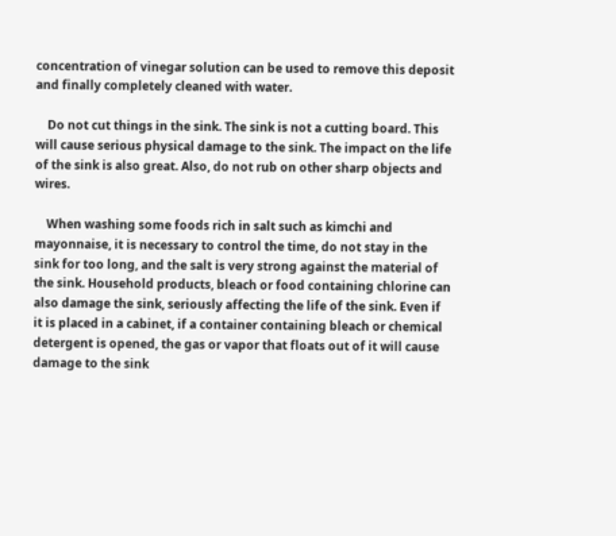concentration of vinegar solution can be used to remove this deposit and finally completely cleaned with water.

    Do not cut things in the sink. The sink is not a cutting board. This will cause serious physical damage to the sink. The impact on the life of the sink is also great. Also, do not rub on other sharp objects and wires.

    When washing some foods rich in salt such as kimchi and mayonnaise, it is necessary to control the time, do not stay in the sink for too long, and the salt is very strong against the material of the sink. Household products, bleach or food containing chlorine can also damage the sink, seriously affecting the life of the sink. Even if it is placed in a cabinet, if a container containing bleach or chemical detergent is opened, the gas or vapor that floats out of it will cause damage to the sink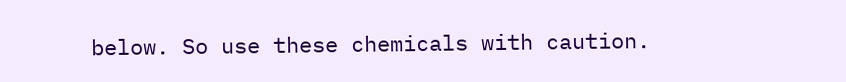below. So use these chemicals with caution.